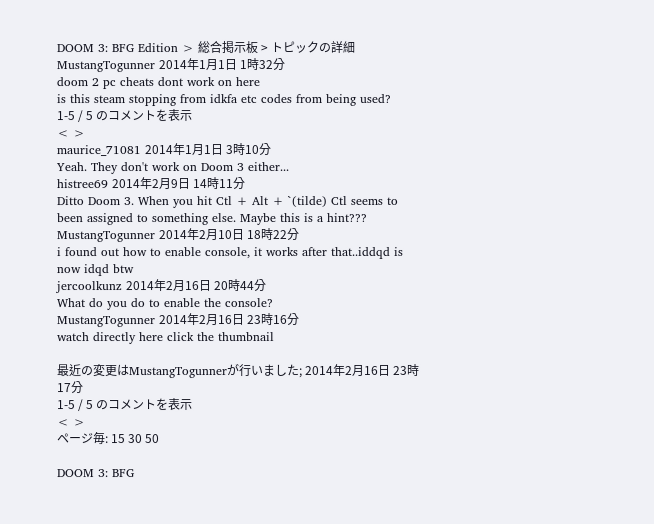DOOM 3: BFG Edition > 総合掲示板 > トピックの詳細
MustangTogunner 2014年1月1日 1時32分
doom 2 pc cheats dont work on here
is this steam stopping from idkfa etc codes from being used?
1-5 / 5 のコメントを表示
< >
maurice_71081 2014年1月1日 3時10分
Yeah. They don't work on Doom 3 either...
histree69 2014年2月9日 14時11分
Ditto Doom 3. When you hit Ctl + Alt + `(tilde) Ctl seems to been assigned to something else. Maybe this is a hint???
MustangTogunner 2014年2月10日 18時22分
i found out how to enable console, it works after that..iddqd is now idqd btw
jercoolkunz 2014年2月16日 20時44分
What do you do to enable the console?
MustangTogunner 2014年2月16日 23時16分
watch directly here click the thumbnail

最近の変更はMustangTogunnerが行いました; 2014年2月16日 23時17分
1-5 / 5 のコメントを表示
< >
ページ毎: 15 30 50

DOOM 3: BFG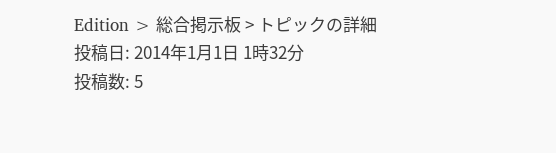Edition > 総合掲示板 > トピックの詳細
投稿日: 2014年1月1日 1時32分
投稿数: 5